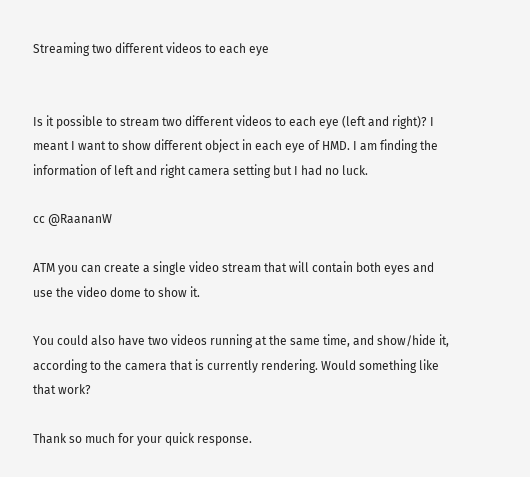Streaming two different videos to each eye


Is it possible to stream two different videos to each eye (left and right)? I meant I want to show different object in each eye of HMD. I am finding the information of left and right camera setting but I had no luck.

cc @RaananW

ATM you can create a single video stream that will contain both eyes and use the video dome to show it.

You could also have two videos running at the same time, and show/hide it, according to the camera that is currently rendering. Would something like that work?

Thank so much for your quick response.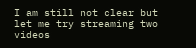I am still not clear but let me try streaming two videos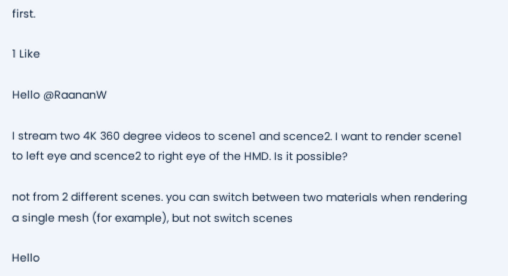first.

1 Like

Hello @RaananW

I stream two 4K 360 degree videos to scene1 and scence2. I want to render scene1 to left eye and scence2 to right eye of the HMD. Is it possible?

not from 2 different scenes. you can switch between two materials when rendering a single mesh (for example), but not switch scenes

Hello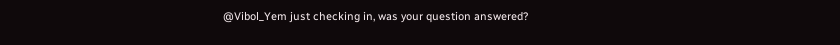@Vibol_Yem just checking in, was your question answered?